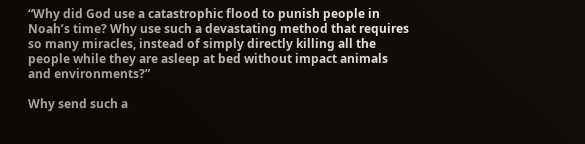“Why did God use a catastrophic flood to punish people in Noah’s time? Why use such a devastating method that requires so many miracles, instead of simply directly killing all the people while they are asleep at bed without impact animals and environments?”

Why send such a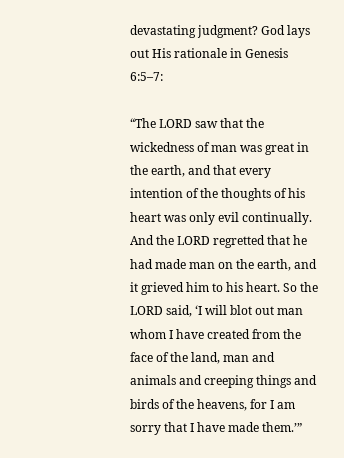devastating judgment? God lays out His rationale in Genesis 6:5–7:

“The LORD saw that the wickedness of man was great in the earth, and that every intention of the thoughts of his heart was only evil continually. And the LORD regretted that he had made man on the earth, and it grieved him to his heart. So the LORD said, ‘I will blot out man whom I have created from the face of the land, man and animals and creeping things and birds of the heavens, for I am sorry that I have made them.’”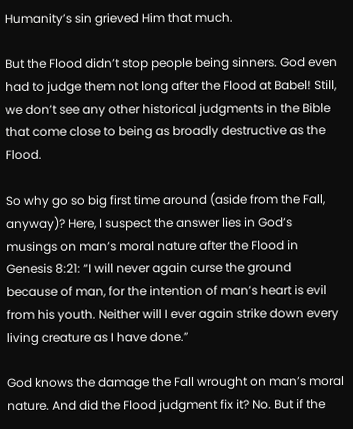Humanity’s sin grieved Him that much.

But the Flood didn’t stop people being sinners. God even had to judge them not long after the Flood at Babel! Still, we don’t see any other historical judgments in the Bible that come close to being as broadly destructive as the Flood.

So why go so big first time around (aside from the Fall, anyway)? Here, I suspect the answer lies in God’s musings on man’s moral nature after the Flood in Genesis 8:21: “I will never again curse the ground because of man, for the intention of man’s heart is evil from his youth. Neither will I ever again strike down every living creature as I have done.”

God knows the damage the Fall wrought on man’s moral nature. And did the Flood judgment fix it? No. But if the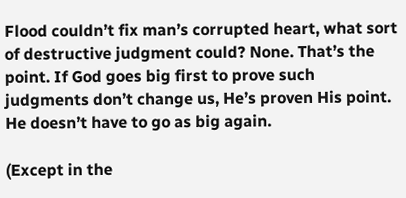Flood couldn’t fix man’s corrupted heart, what sort of destructive judgment could? None. That’s the point. If God goes big first to prove such judgments don’t change us, He’s proven His point. He doesn’t have to go as big again.

(Except in the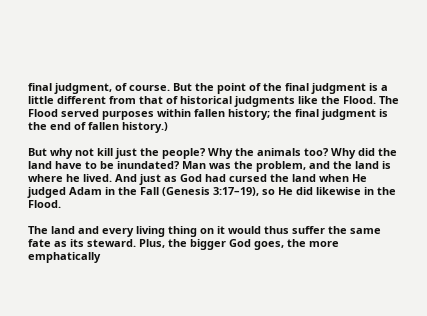final judgment, of course. But the point of the final judgment is a little different from that of historical judgments like the Flood. The Flood served purposes within fallen history; the final judgment is the end of fallen history.)

But why not kill just the people? Why the animals too? Why did the land have to be inundated? Man was the problem, and the land is where he lived. And just as God had cursed the land when He judged Adam in the Fall (Genesis 3:17–19), so He did likewise in the Flood.

The land and every living thing on it would thus suffer the same fate as its steward. Plus, the bigger God goes, the more emphatically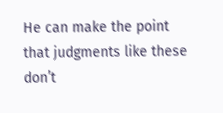He can make the point that judgments like these don’t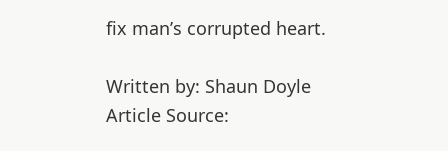fix man’s corrupted heart.

Written by: Shaun Doyle
Article Source: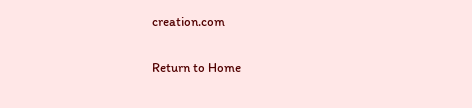creation.com

Return to Home